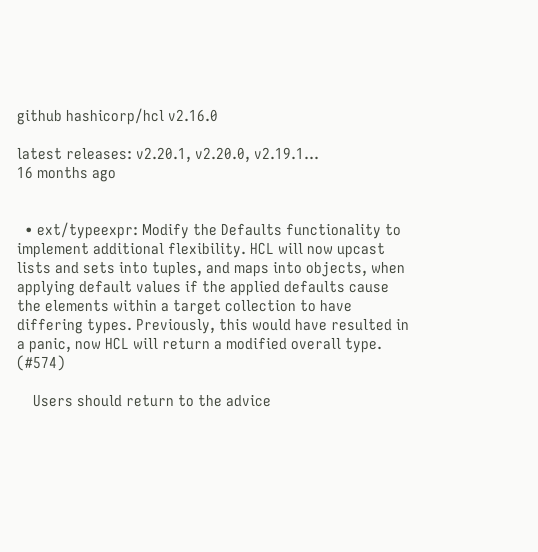github hashicorp/hcl v2.16.0

latest releases: v2.20.1, v2.20.0, v2.19.1...
16 months ago


  • ext/typeexpr: Modify the Defaults functionality to implement additional flexibility. HCL will now upcast lists and sets into tuples, and maps into objects, when applying default values if the applied defaults cause the elements within a target collection to have differing types. Previously, this would have resulted in a panic, now HCL will return a modified overall type. (#574)

    Users should return to the advice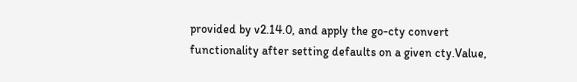provided by v2.14.0, and apply the go-cty convert functionality after setting defaults on a given cty.Value,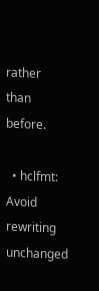rather than before.

  • hclfmt: Avoid rewriting unchanged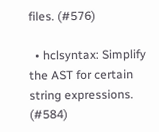files. (#576)

  • hclsyntax: Simplify the AST for certain string expressions. (#584)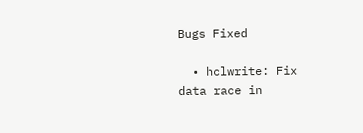Bugs Fixed

  • hclwrite: Fix data race in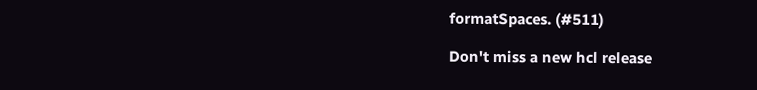formatSpaces. (#511)

Don't miss a new hcl release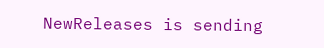NewReleases is sending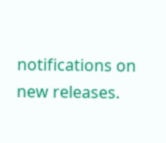notifications on new releases.